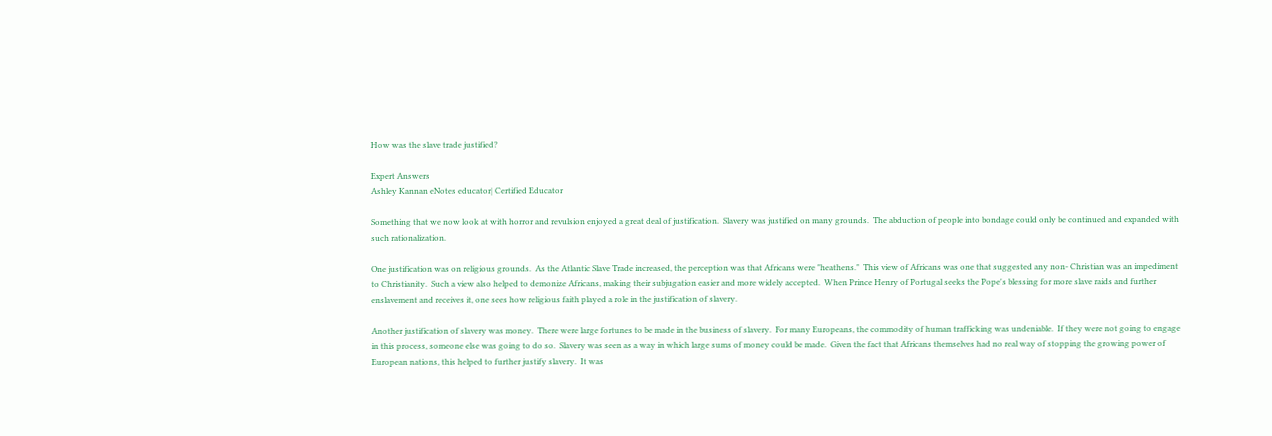How was the slave trade justified?

Expert Answers
Ashley Kannan eNotes educator| Certified Educator

Something that we now look at with horror and revulsion enjoyed a great deal of justification.  Slavery was justified on many grounds.  The abduction of people into bondage could only be continued and expanded with such rationalization.

One justification was on religious grounds.  As the Atlantic Slave Trade increased, the perception was that Africans were "heathens."  This view of Africans was one that suggested any non- Christian was an impediment to Christianity.  Such a view also helped to demonize Africans, making their subjugation easier and more widely accepted.  When Prince Henry of Portugal seeks the Pope's blessing for more slave raids and further enslavement and receives it, one sees how religious faith played a role in the justification of slavery.

Another justification of slavery was money.  There were large fortunes to be made in the business of slavery.  For many Europeans, the commodity of human trafficking was undeniable.  If they were not going to engage in this process, someone else was going to do so.  Slavery was seen as a way in which large sums of money could be made.  Given the fact that Africans themselves had no real way of stopping the growing power of European nations, this helped to further justify slavery.  It was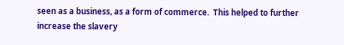seen as a business, as a form of commerce.  This helped to further increase the slavery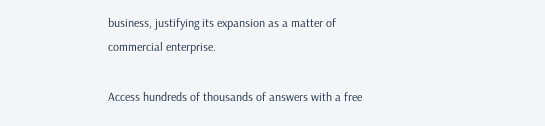business, justifying its expansion as a matter of commercial enterprise.

Access hundreds of thousands of answers with a free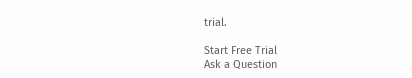trial.

Start Free Trial
Ask a Question